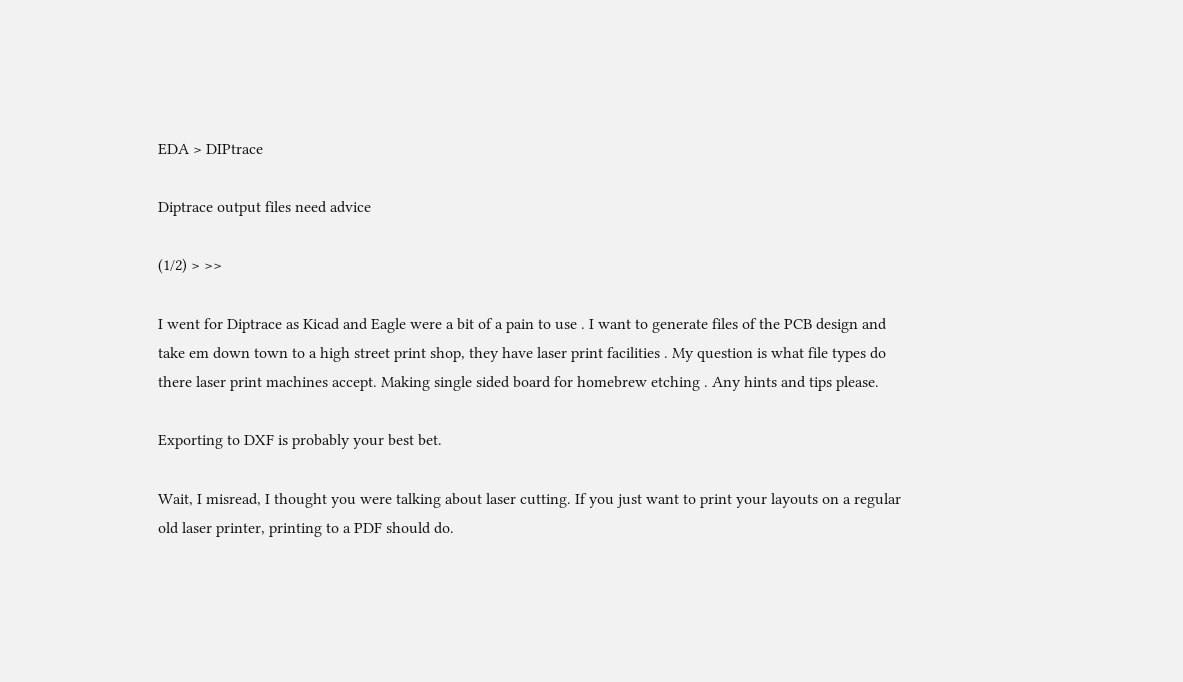EDA > DIPtrace

Diptrace output files need advice

(1/2) > >>

I went for Diptrace as Kicad and Eagle were a bit of a pain to use . I want to generate files of the PCB design and take em down town to a high street print shop, they have laser print facilities . My question is what file types do there laser print machines accept. Making single sided board for homebrew etching . Any hints and tips please.

Exporting to DXF is probably your best bet.

Wait, I misread, I thought you were talking about laser cutting. If you just want to print your layouts on a regular old laser printer, printing to a PDF should do.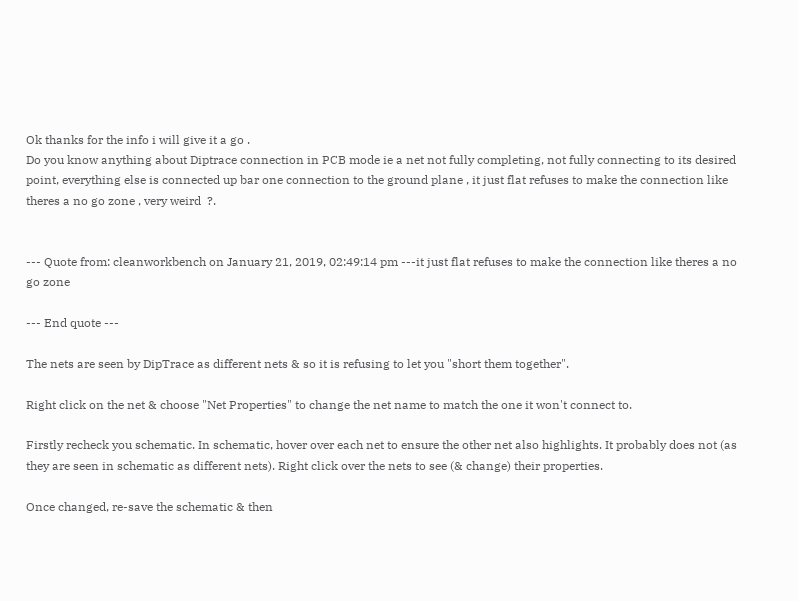Ok thanks for the info i will give it a go .
Do you know anything about Diptrace connection in PCB mode ie a net not fully completing, not fully connecting to its desired point, everything else is connected up bar one connection to the ground plane , it just flat refuses to make the connection like theres a no go zone , very weird  ?.


--- Quote from: cleanworkbench on January 21, 2019, 02:49:14 pm ---it just flat refuses to make the connection like theres a no go zone

--- End quote ---

The nets are seen by DipTrace as different nets & so it is refusing to let you "short them together".

Right click on the net & choose "Net Properties" to change the net name to match the one it won't connect to.

Firstly recheck you schematic. In schematic, hover over each net to ensure the other net also highlights. It probably does not (as they are seen in schematic as different nets). Right click over the nets to see (& change) their properties.

Once changed, re-save the schematic & then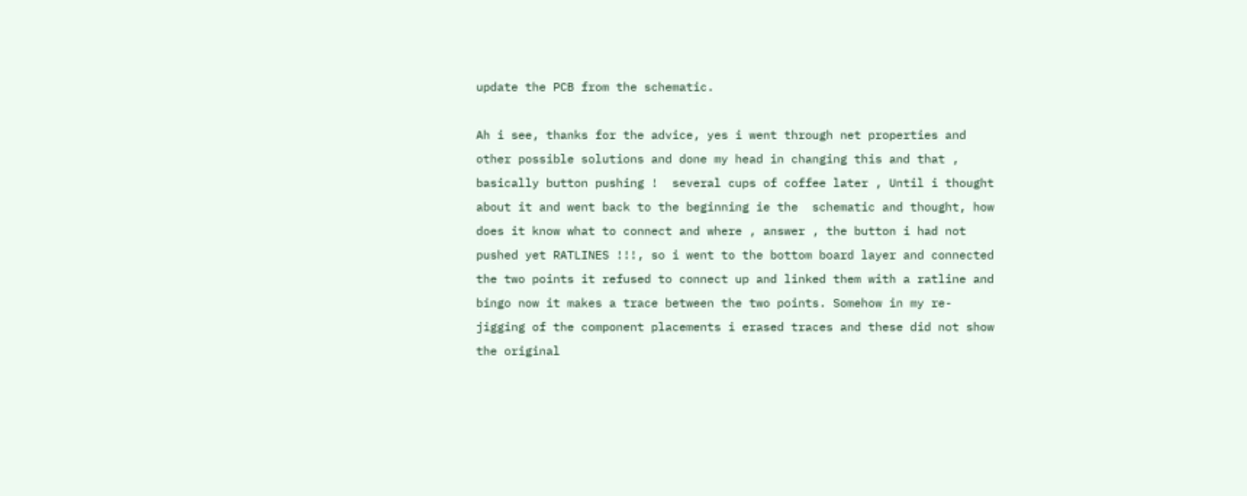update the PCB from the schematic.

Ah i see, thanks for the advice, yes i went through net properties and other possible solutions and done my head in changing this and that , basically button pushing !  several cups of coffee later , Until i thought about it and went back to the beginning ie the  schematic and thought, how does it know what to connect and where , answer , the button i had not pushed yet RATLINES !!!, so i went to the bottom board layer and connected the two points it refused to connect up and linked them with a ratline and bingo now it makes a trace between the two points. Somehow in my re-jigging of the component placements i erased traces and these did not show the original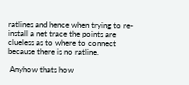ratlines and hence when trying to re-install a net trace the points are clueless as to where to connect because there is no ratline.

 Anyhow thats how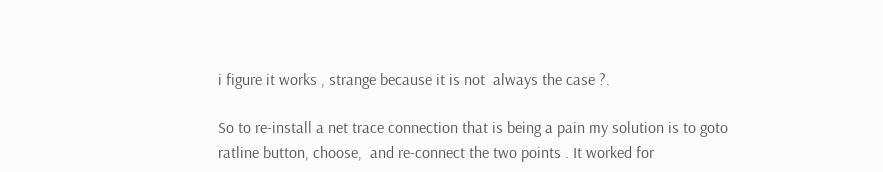i figure it works , strange because it is not  always the case ?.

So to re-install a net trace connection that is being a pain my solution is to goto ratline button, choose,  and re-connect the two points . It worked for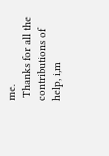me.
 Thanks for all the contributions of help, i,m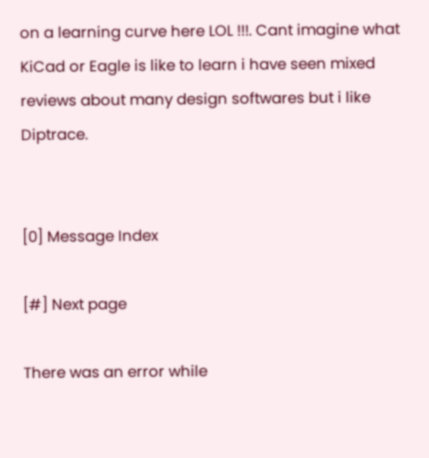on a learning curve here LOL !!!. Cant imagine what KiCad or Eagle is like to learn i have seen mixed reviews about many design softwares but i like Diptrace.


[0] Message Index

[#] Next page

There was an error while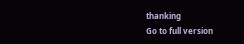thanking
Go to full version